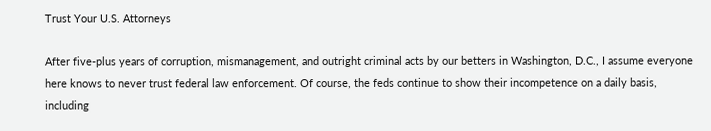Trust Your U.S. Attorneys

After five-plus years of corruption, mismanagement, and outright criminal acts by our betters in Washington, D.C., I assume everyone here knows to never trust federal law enforcement. Of course, the feds continue to show their incompetence on a daily basis, including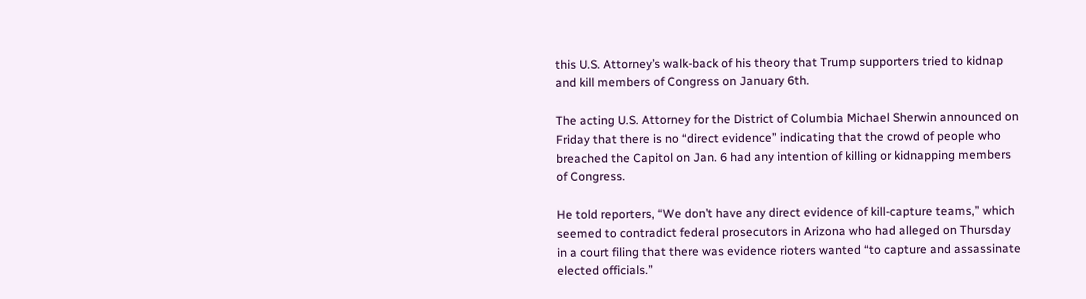this U.S. Attorney’s walk-back of his theory that Trump supporters tried to kidnap and kill members of Congress on January 6th.

The acting U.S. Attorney for the District of Columbia Michael Sherwin announced on Friday that there is no “direct evidence” indicating that the crowd of people who breached the Capitol on Jan. 6 had any intention of killing or kidnapping members of Congress.

He told reporters, “We don’t have any direct evidence of kill-capture teams,” which seemed to contradict federal prosecutors in Arizona who had alleged on Thursday in a court filing that there was evidence rioters wanted “to capture and assassinate elected officials.”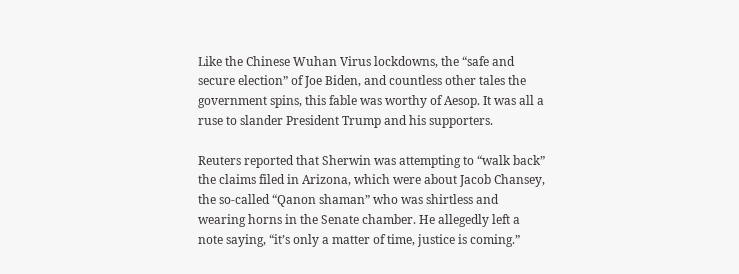Like the Chinese Wuhan Virus lockdowns, the “safe and secure election” of Joe Biden, and countless other tales the government spins, this fable was worthy of Aesop. It was all a ruse to slander President Trump and his supporters.

Reuters reported that Sherwin was attempting to “walk back” the claims filed in Arizona, which were about Jacob Chansey, the so-called “Qanon shaman” who was shirtless and wearing horns in the Senate chamber. He allegedly left a note saying, “it’s only a matter of time, justice is coming.”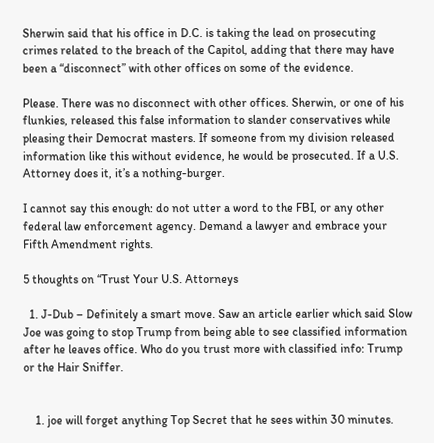Sherwin said that his office in D.C. is taking the lead on prosecuting crimes related to the breach of the Capitol, adding that there may have been a “disconnect” with other offices on some of the evidence.

Please. There was no disconnect with other offices. Sherwin, or one of his flunkies, released this false information to slander conservatives while pleasing their Democrat masters. If someone from my division released information like this without evidence, he would be prosecuted. If a U.S. Attorney does it, it’s a nothing-burger.

I cannot say this enough: do not utter a word to the FBI, or any other federal law enforcement agency. Demand a lawyer and embrace your Fifth Amendment rights.

5 thoughts on “Trust Your U.S. Attorneys

  1. J-Dub – Definitely a smart move. Saw an article earlier which said Slow Joe was going to stop Trump from being able to see classified information after he leaves office. Who do you trust more with classified info: Trump or the Hair Sniffer.


    1. joe will forget anything Top Secret that he sees within 30 minutes.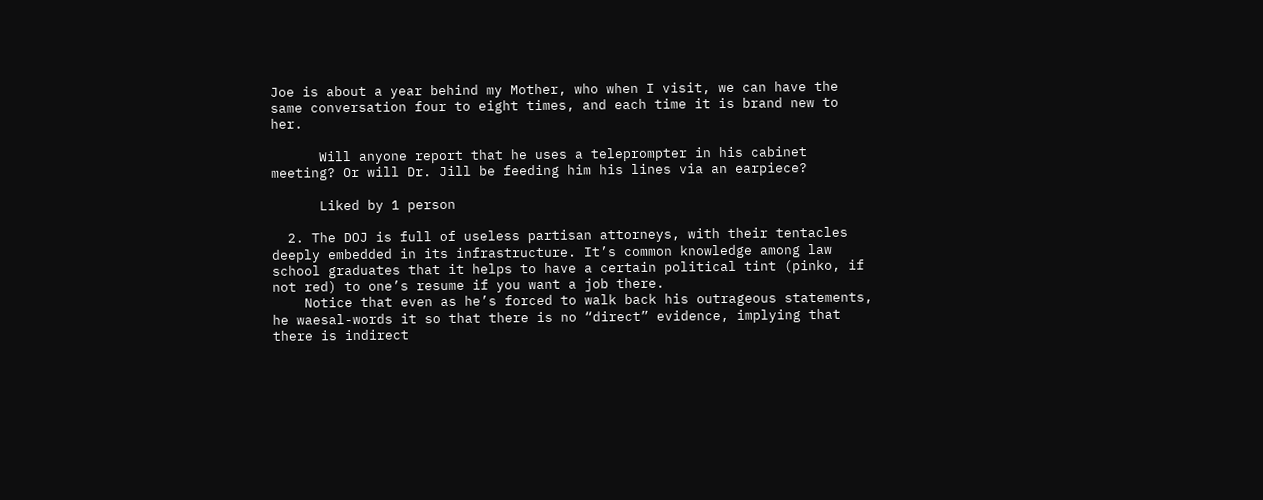Joe is about a year behind my Mother, who when I visit, we can have the same conversation four to eight times, and each time it is brand new to her.

      Will anyone report that he uses a teleprompter in his cabinet meeting? Or will Dr. Jill be feeding him his lines via an earpiece?

      Liked by 1 person

  2. The DOJ is full of useless partisan attorneys, with their tentacles deeply embedded in its infrastructure. It’s common knowledge among law school graduates that it helps to have a certain political tint (pinko, if not red) to one’s resume if you want a job there.
    Notice that even as he’s forced to walk back his outrageous statements, he waesal-words it so that there is no “direct” evidence, implying that there is indirect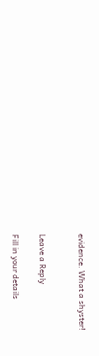evidence. What a shyster!


Leave a Reply

Fill in your details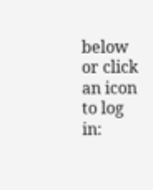below or click an icon to log in: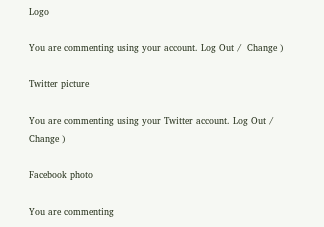Logo

You are commenting using your account. Log Out /  Change )

Twitter picture

You are commenting using your Twitter account. Log Out /  Change )

Facebook photo

You are commenting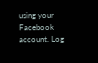using your Facebook account. Log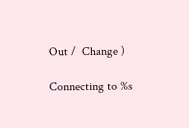Out /  Change )

Connecting to %s